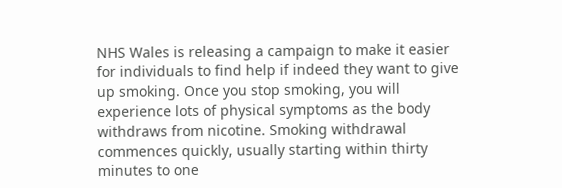NHS Wales is releasing a campaign to make it easier for individuals to find help if indeed they want to give up smoking. Once you stop smoking, you will experience lots of physical symptoms as the body withdraws from nicotine. Smoking withdrawal commences quickly, usually starting within thirty minutes to one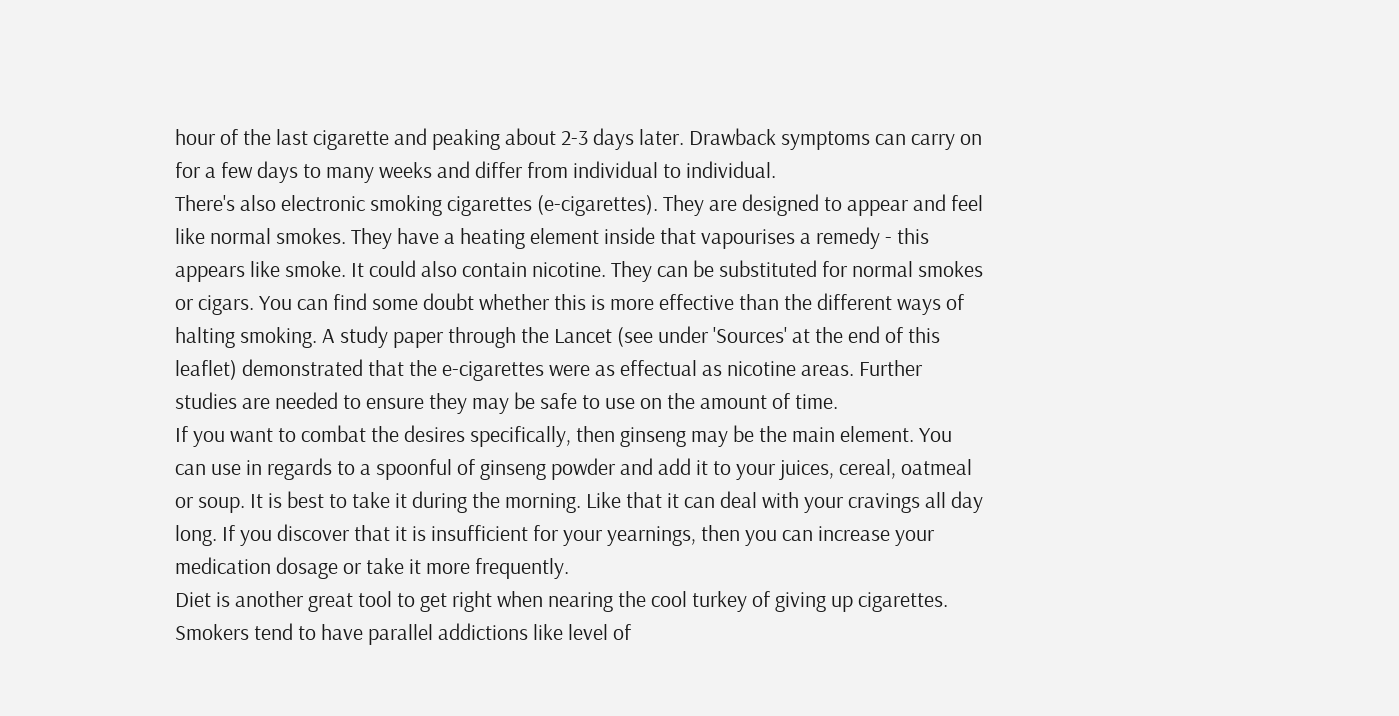hour of the last cigarette and peaking about 2-3 days later. Drawback symptoms can carry on for a few days to many weeks and differ from individual to individual.
There's also electronic smoking cigarettes (e-cigarettes). They are designed to appear and feel like normal smokes. They have a heating element inside that vapourises a remedy - this appears like smoke. It could also contain nicotine. They can be substituted for normal smokes or cigars. You can find some doubt whether this is more effective than the different ways of halting smoking. A study paper through the Lancet (see under 'Sources' at the end of this leaflet) demonstrated that the e-cigarettes were as effectual as nicotine areas. Further studies are needed to ensure they may be safe to use on the amount of time.
If you want to combat the desires specifically, then ginseng may be the main element. You can use in regards to a spoonful of ginseng powder and add it to your juices, cereal, oatmeal or soup. It is best to take it during the morning. Like that it can deal with your cravings all day long. If you discover that it is insufficient for your yearnings, then you can increase your medication dosage or take it more frequently.
Diet is another great tool to get right when nearing the cool turkey of giving up cigarettes. Smokers tend to have parallel addictions like level of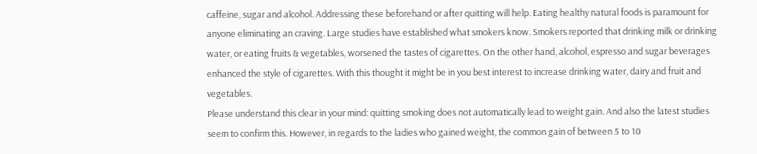caffeine, sugar and alcohol. Addressing these beforehand or after quitting will help. Eating healthy natural foods is paramount for anyone eliminating an craving. Large studies have established what smokers know. Smokers reported that drinking milk or drinking water, or eating fruits & vegetables, worsened the tastes of cigarettes. On the other hand, alcohol, espresso and sugar beverages enhanced the style of cigarettes. With this thought it might be in you best interest to increase drinking water, dairy and fruit and vegetables.
Please understand this clear in your mind: quitting smoking does not automatically lead to weight gain. And also the latest studies seem to confirm this. However, in regards to the ladies who gained weight, the common gain of between 5 to 10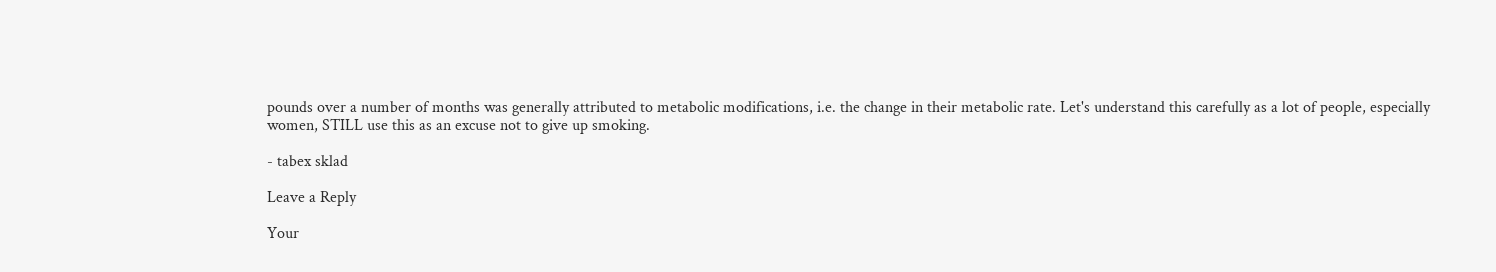pounds over a number of months was generally attributed to metabolic modifications, i.e. the change in their metabolic rate. Let's understand this carefully as a lot of people, especially women, STILL use this as an excuse not to give up smoking.

- tabex sklad

Leave a Reply

Your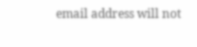email address will not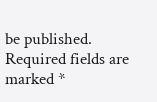be published. Required fields are marked *